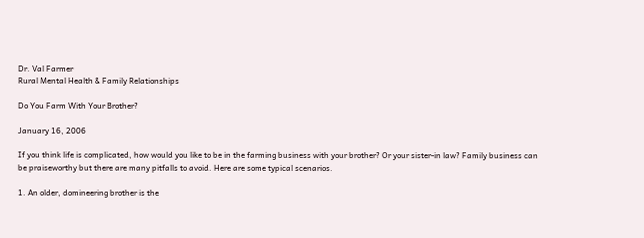Dr. Val Farmer
Rural Mental Health & Family Relationships

Do You Farm With Your Brother?

January 16, 2006

If you think life is complicated, how would you like to be in the farming business with your brother? Or your sister-in law? Family business can be praiseworthy but there are many pitfalls to avoid. Here are some typical scenarios.

1. An older, domineering brother is the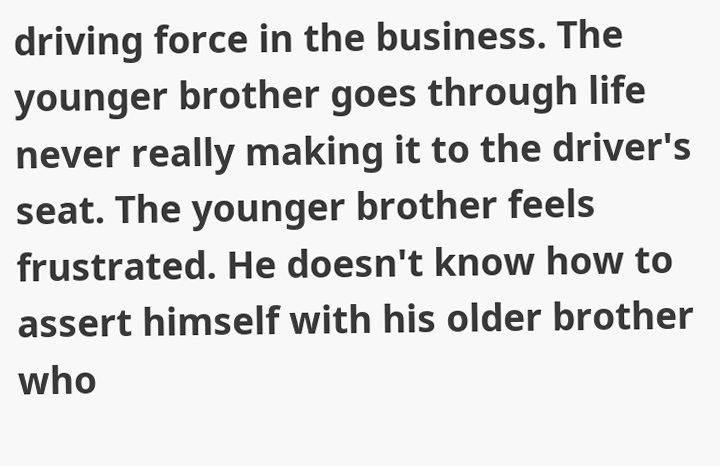driving force in the business. The younger brother goes through life never really making it to the driver's seat. The younger brother feels frustrated. He doesn't know how to assert himself with his older brother who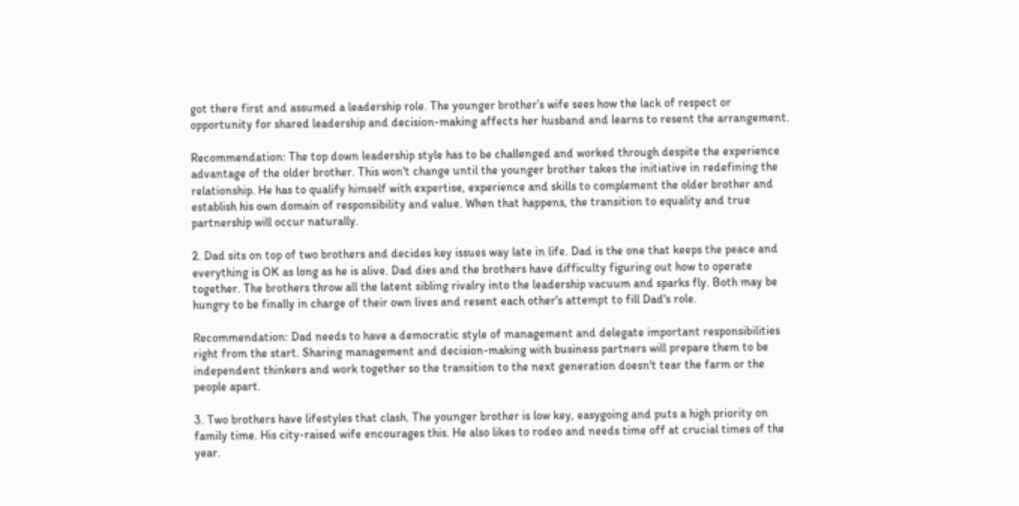got there first and assumed a leadership role. The younger brother’s wife sees how the lack of respect or opportunity for shared leadership and decision-making affects her husband and learns to resent the arrangement.

Recommendation: The top down leadership style has to be challenged and worked through despite the experience advantage of the older brother. This won't change until the younger brother takes the initiative in redefining the relationship. He has to qualify himself with expertise, experience and skills to complement the older brother and establish his own domain of responsibility and value. When that happens, the transition to equality and true partnership will occur naturally.

2. Dad sits on top of two brothers and decides key issues way late in life. Dad is the one that keeps the peace and everything is OK as long as he is alive. Dad dies and the brothers have difficulty figuring out how to operate together. The brothers throw all the latent sibling rivalry into the leadership vacuum and sparks fly. Both may be hungry to be finally in charge of their own lives and resent each other's attempt to fill Dad's role.

Recommendation: Dad needs to have a democratic style of management and delegate important responsibilities right from the start. Sharing management and decision-making with business partners will prepare them to be independent thinkers and work together so the transition to the next generation doesn't tear the farm or the people apart.

3. Two brothers have lifestyles that clash. The younger brother is low key, easygoing and puts a high priority on family time. His city-raised wife encourages this. He also likes to rodeo and needs time off at crucial times of the year.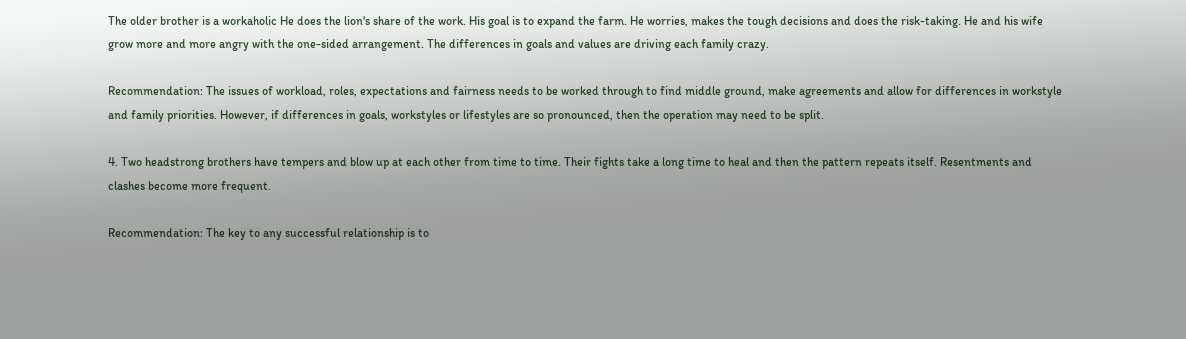The older brother is a workaholic He does the lion's share of the work. His goal is to expand the farm. He worries, makes the tough decisions and does the risk-taking. He and his wife grow more and more angry with the one-sided arrangement. The differences in goals and values are driving each family crazy.

Recommendation: The issues of workload, roles, expectations and fairness needs to be worked through to find middle ground, make agreements and allow for differences in workstyle and family priorities. However, if differences in goals, workstyles or lifestyles are so pronounced, then the operation may need to be split.

4. Two headstrong brothers have tempers and blow up at each other from time to time. Their fights take a long time to heal and then the pattern repeats itself. Resentments and clashes become more frequent.

Recommendation: The key to any successful relationship is to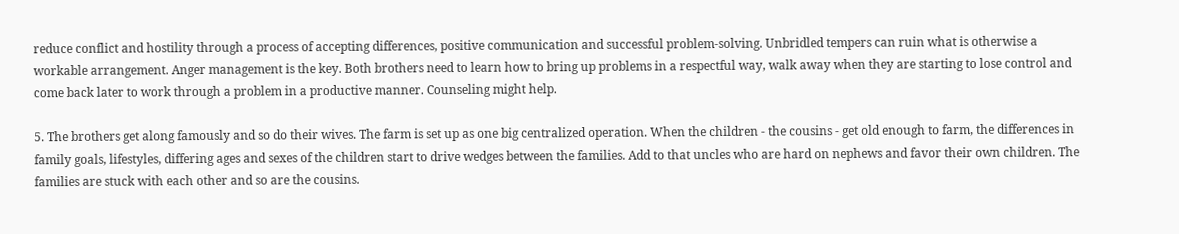reduce conflict and hostility through a process of accepting differences, positive communication and successful problem-solving. Unbridled tempers can ruin what is otherwise a workable arrangement. Anger management is the key. Both brothers need to learn how to bring up problems in a respectful way, walk away when they are starting to lose control and come back later to work through a problem in a productive manner. Counseling might help.

5. The brothers get along famously and so do their wives. The farm is set up as one big centralized operation. When the children - the cousins - get old enough to farm, the differences in family goals, lifestyles, differing ages and sexes of the children start to drive wedges between the families. Add to that uncles who are hard on nephews and favor their own children. The families are stuck with each other and so are the cousins.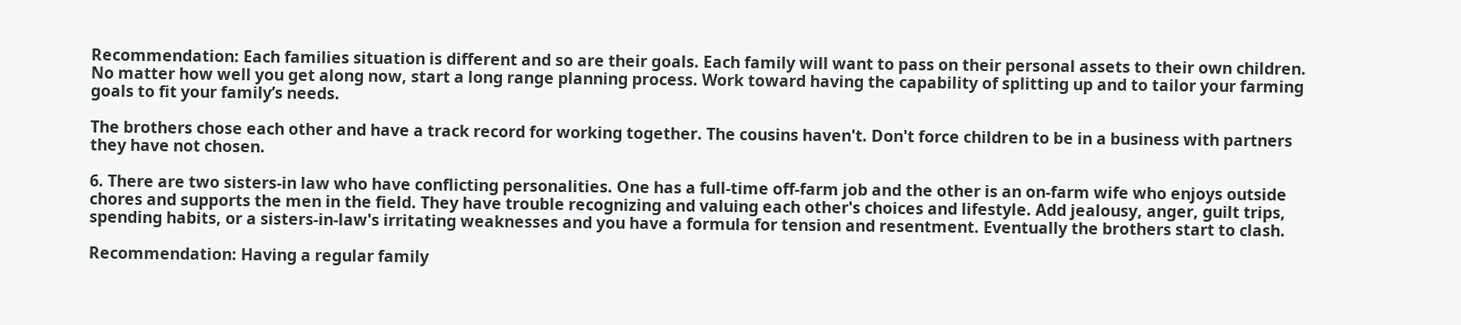Recommendation: Each families situation is different and so are their goals. Each family will want to pass on their personal assets to their own children. No matter how well you get along now, start a long range planning process. Work toward having the capability of splitting up and to tailor your farming goals to fit your family’s needs.

The brothers chose each other and have a track record for working together. The cousins haven't. Don't force children to be in a business with partners they have not chosen.

6. There are two sisters-in law who have conflicting personalities. One has a full-time off-farm job and the other is an on-farm wife who enjoys outside chores and supports the men in the field. They have trouble recognizing and valuing each other's choices and lifestyle. Add jealousy, anger, guilt trips, spending habits, or a sisters-in-law's irritating weaknesses and you have a formula for tension and resentment. Eventually the brothers start to clash.

Recommendation: Having a regular family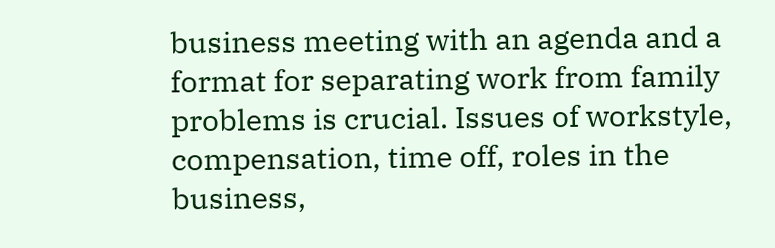business meeting with an agenda and a format for separating work from family problems is crucial. Issues of workstyle, compensation, time off, roles in the business,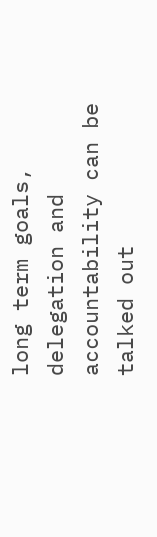long term goals, delegation and accountability can be talked out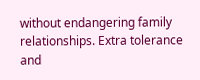without endangering family relationships. Extra tolerance and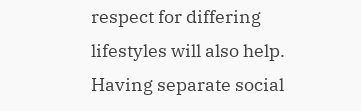respect for differing lifestyles will also help. Having separate social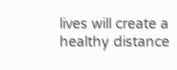lives will create a healthy distance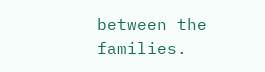between the families.